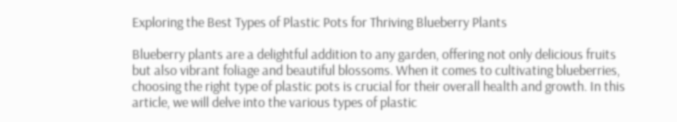Exploring the Best Types of Plastic Pots for Thriving Blueberry Plants

Blueberry plants are a delightful addition to any garden, offering not only delicious fruits but also vibrant foliage and beautiful blossoms. When it comes to cultivating blueberries, choosing the right type of plastic pots is crucial for their overall health and growth. In this article, we will delve into the various types of plastic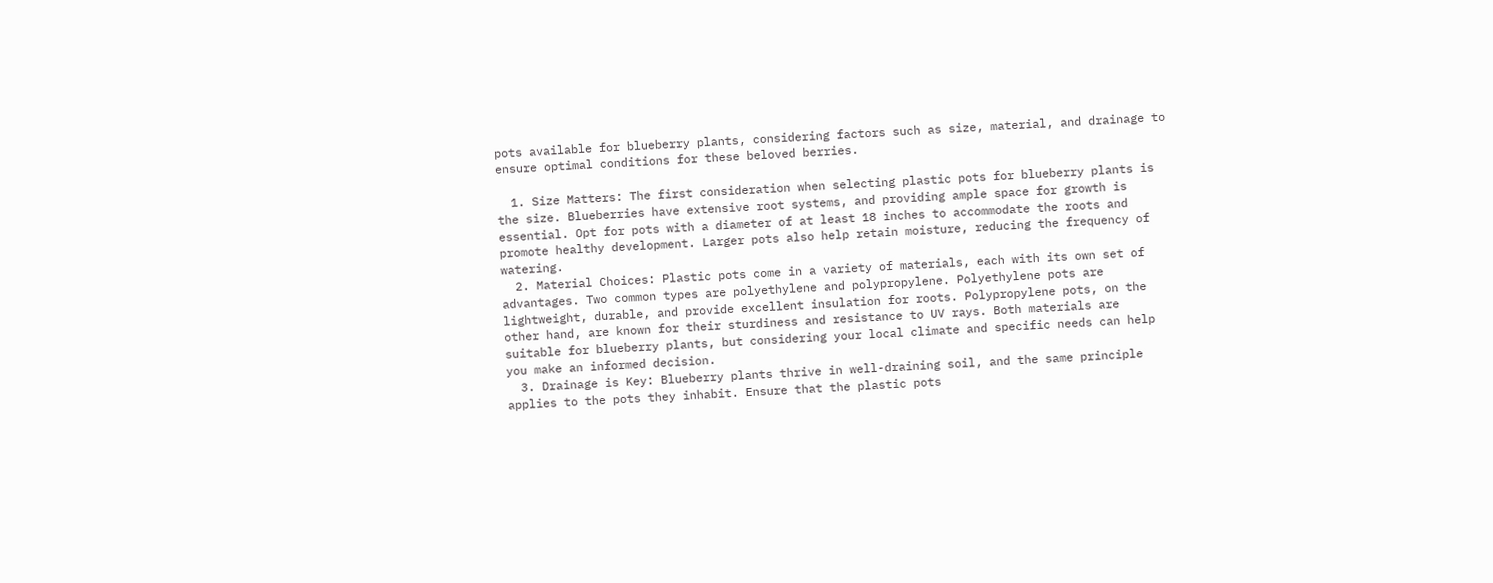pots available for blueberry plants, considering factors such as size, material, and drainage to ensure optimal conditions for these beloved berries.

  1. Size Matters: The first consideration when selecting plastic pots for blueberry plants is the size. Blueberries have extensive root systems, and providing ample space for growth is essential. Opt for pots with a diameter of at least 18 inches to accommodate the roots and promote healthy development. Larger pots also help retain moisture, reducing the frequency of watering.
  2. Material Choices: Plastic pots come in a variety of materials, each with its own set of advantages. Two common types are polyethylene and polypropylene. Polyethylene pots are lightweight, durable, and provide excellent insulation for roots. Polypropylene pots, on the other hand, are known for their sturdiness and resistance to UV rays. Both materials are suitable for blueberry plants, but considering your local climate and specific needs can help you make an informed decision.
  3. Drainage is Key: Blueberry plants thrive in well-draining soil, and the same principle applies to the pots they inhabit. Ensure that the plastic pots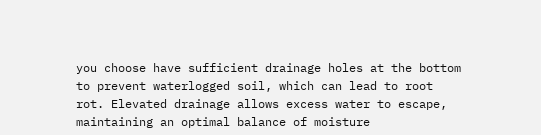you choose have sufficient drainage holes at the bottom to prevent waterlogged soil, which can lead to root rot. Elevated drainage allows excess water to escape, maintaining an optimal balance of moisture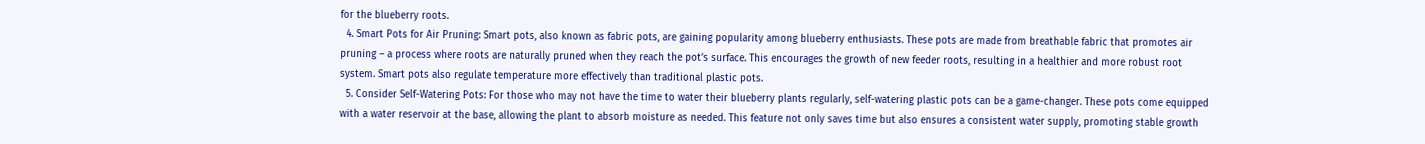for the blueberry roots.
  4. Smart Pots for Air Pruning: Smart pots, also known as fabric pots, are gaining popularity among blueberry enthusiasts. These pots are made from breathable fabric that promotes air pruning – a process where roots are naturally pruned when they reach the pot’s surface. This encourages the growth of new feeder roots, resulting in a healthier and more robust root system. Smart pots also regulate temperature more effectively than traditional plastic pots.
  5. Consider Self-Watering Pots: For those who may not have the time to water their blueberry plants regularly, self-watering plastic pots can be a game-changer. These pots come equipped with a water reservoir at the base, allowing the plant to absorb moisture as needed. This feature not only saves time but also ensures a consistent water supply, promoting stable growth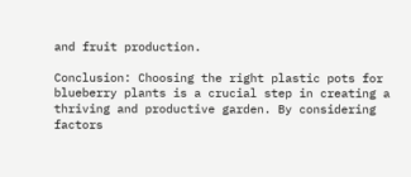and fruit production.

Conclusion: Choosing the right plastic pots for blueberry plants is a crucial step in creating a thriving and productive garden. By considering factors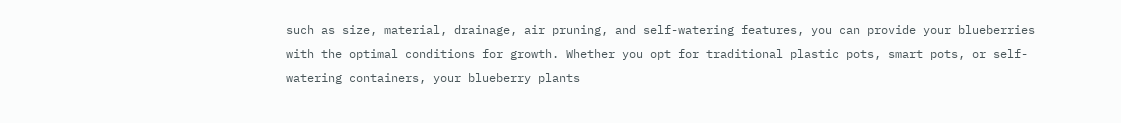such as size, material, drainage, air pruning, and self-watering features, you can provide your blueberries with the optimal conditions for growth. Whether you opt for traditional plastic pots, smart pots, or self-watering containers, your blueberry plants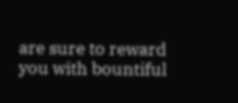are sure to reward you with bountiful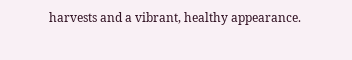harvests and a vibrant, healthy appearance.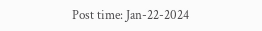Post time: Jan-22-2024